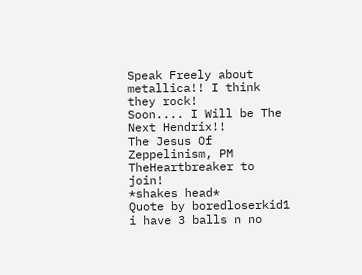Speak Freely about metallica!! I think they rock!
Soon.... I Will be The Next Hendrix!!
The Jesus Of Zeppelinism, PM TheHeartbreaker to join!
*shakes head*
Quote by boredloserkid1
i have 3 balls n no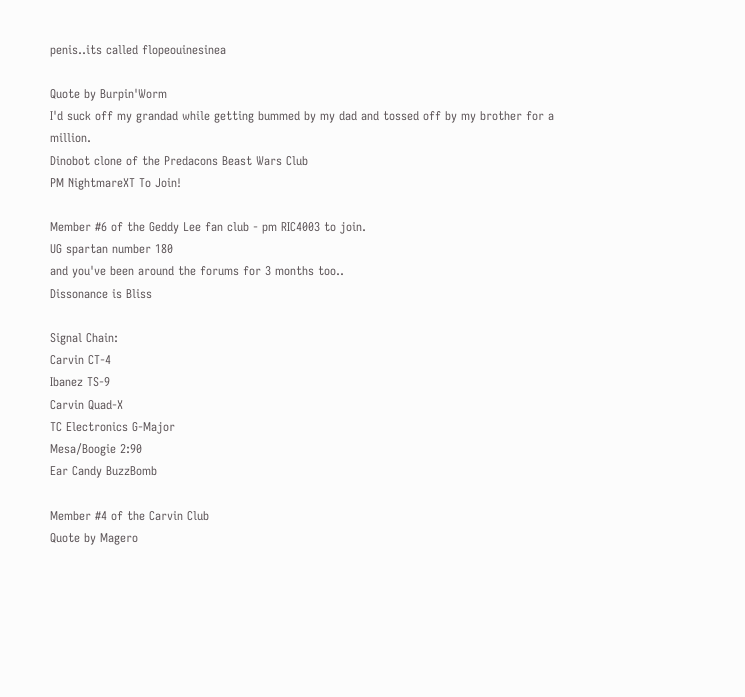penis..its called flopeouinesinea

Quote by Burpin'Worm
I'd suck off my grandad while getting bummed by my dad and tossed off by my brother for a million.
Dinobot clone of the Predacons Beast Wars Club
PM NightmareXT To Join!

Member #6 of the Geddy Lee fan club - pm RIC4003 to join.
UG spartan number 180
and you've been around the forums for 3 months too..
Dissonance is Bliss

Signal Chain:
Carvin CT-4
Ibanez TS-9
Carvin Quad-X
TC Electronics G-Major
Mesa/Boogie 2:90
Ear Candy BuzzBomb

Member #4 of the Carvin Club
Quote by Magero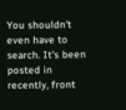You shouldn't even have to search. It's been posted in recently, front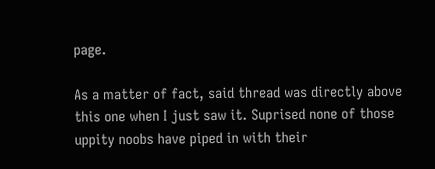page.

As a matter of fact, said thread was directly above this one when I just saw it. Suprised none of those uppity noobs have piped in with their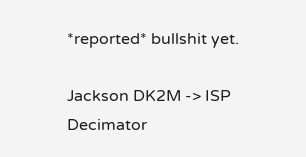*reported* bullshit yet.

Jackson DK2M -> ISP Decimator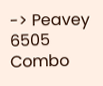-> Peavey 6505 Combo